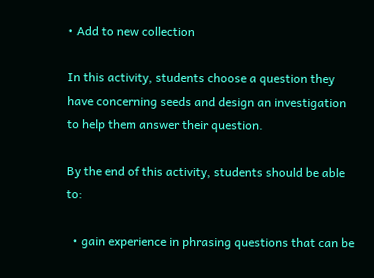• Add to new collection

In this activity, students choose a question they have concerning seeds and design an investigation to help them answer their question.

By the end of this activity, students should be able to:

  • gain experience in phrasing questions that can be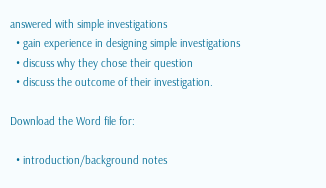answered with simple investigations
  • gain experience in designing simple investigations
  • discuss why they chose their question
  • discuss the outcome of their investigation.

Download the Word file for:

  • introduction/background notes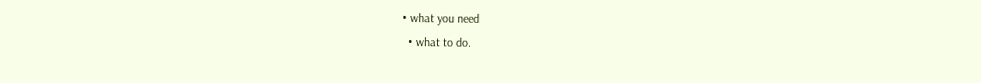• what you need
  • what to do.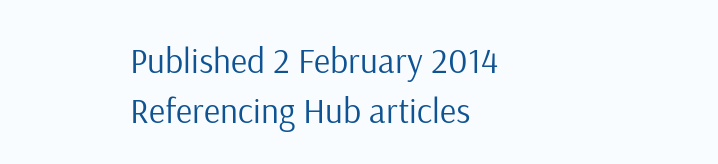Published 2 February 2014 Referencing Hub articles